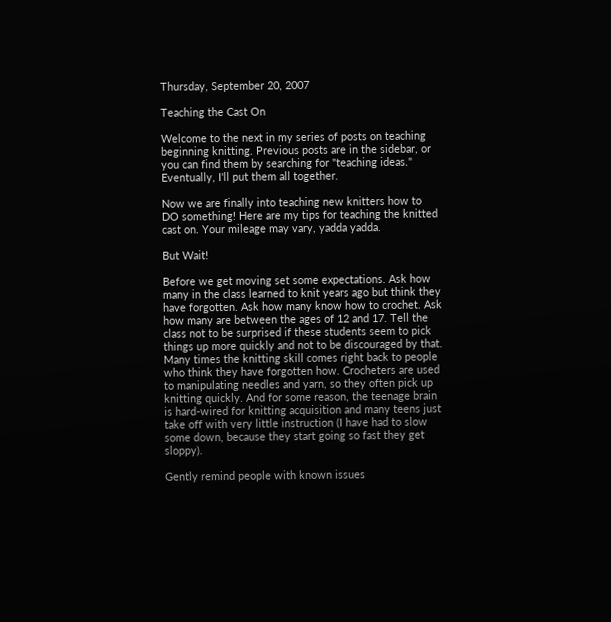Thursday, September 20, 2007

Teaching the Cast On

Welcome to the next in my series of posts on teaching beginning knitting. Previous posts are in the sidebar, or you can find them by searching for "teaching ideas." Eventually, I'll put them all together.

Now we are finally into teaching new knitters how to DO something! Here are my tips for teaching the knitted cast on. Your mileage may vary, yadda yadda.

But Wait!

Before we get moving set some expectations. Ask how many in the class learned to knit years ago but think they have forgotten. Ask how many know how to crochet. Ask how many are between the ages of 12 and 17. Tell the class not to be surprised if these students seem to pick things up more quickly and not to be discouraged by that. Many times the knitting skill comes right back to people who think they have forgotten how. Crocheters are used to manipulating needles and yarn, so they often pick up knitting quickly. And for some reason, the teenage brain is hard-wired for knitting acquisition and many teens just take off with very little instruction (I have had to slow some down, because they start going so fast they get sloppy).

Gently remind people with known issues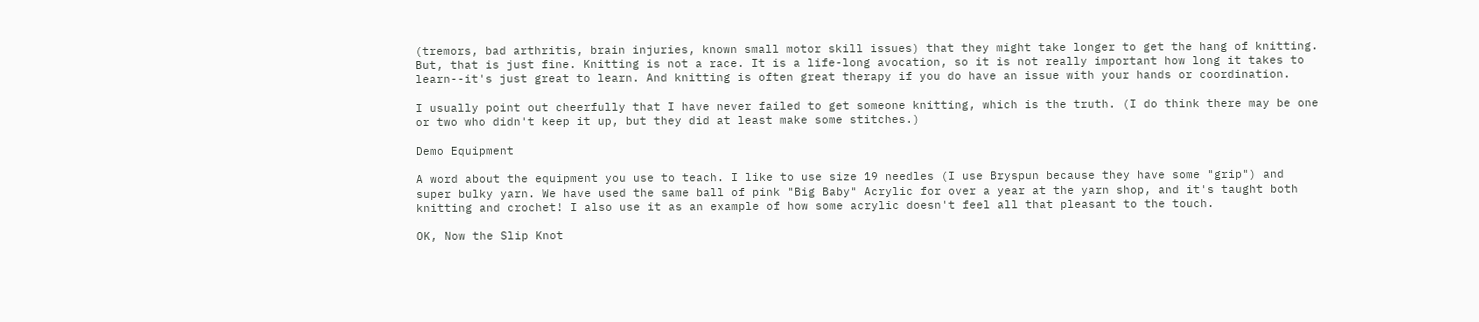(tremors, bad arthritis, brain injuries, known small motor skill issues) that they might take longer to get the hang of knitting. But, that is just fine. Knitting is not a race. It is a life-long avocation, so it is not really important how long it takes to learn--it's just great to learn. And knitting is often great therapy if you do have an issue with your hands or coordination.

I usually point out cheerfully that I have never failed to get someone knitting, which is the truth. (I do think there may be one or two who didn't keep it up, but they did at least make some stitches.)

Demo Equipment

A word about the equipment you use to teach. I like to use size 19 needles (I use Bryspun because they have some "grip") and super bulky yarn. We have used the same ball of pink "Big Baby" Acrylic for over a year at the yarn shop, and it's taught both knitting and crochet! I also use it as an example of how some acrylic doesn't feel all that pleasant to the touch.

OK, Now the Slip Knot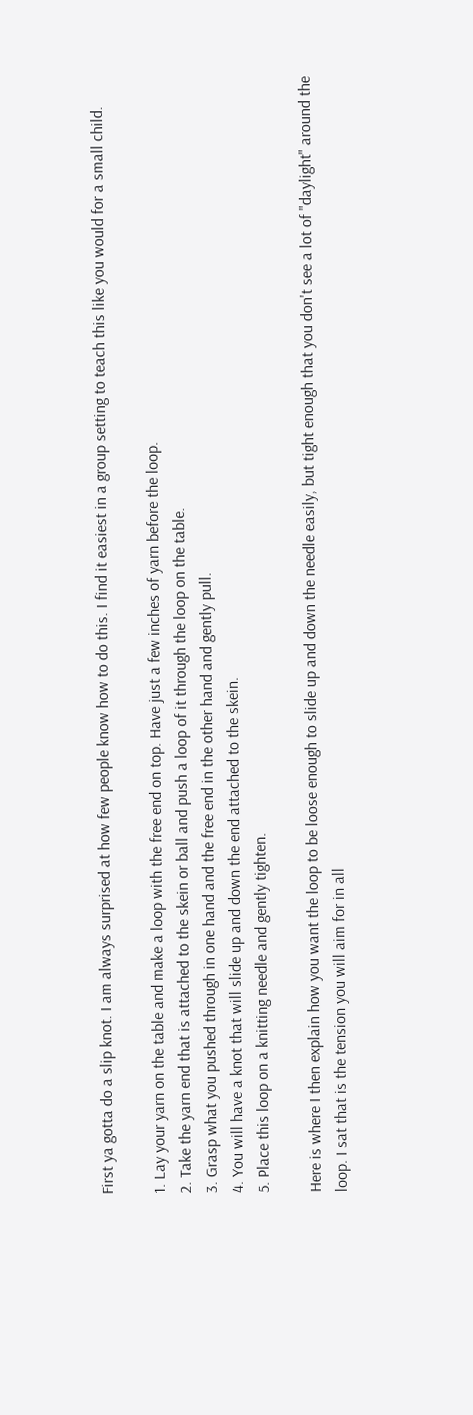First ya gotta do a slip knot. I am always surprised at how few people know how to do this. I find it easiest in a group setting to teach this like you would for a small child.

1. Lay your yarn on the table and make a loop with the free end on top. Have just a few inches of yarn before the loop.
2. Take the yarn end that is attached to the skein or ball and push a loop of it through the loop on the table.
3. Grasp what you pushed through in one hand and the free end in the other hand and gently pull.
4. You will have a knot that will slide up and down the end attached to the skein.
5. Place this loop on a knitting needle and gently tighten.

Here is where I then explain how you want the loop to be loose enough to slide up and down the needle easily, but tight enough that you don't see a lot of "daylight" around the loop. I sat that is the tension you will aim for in all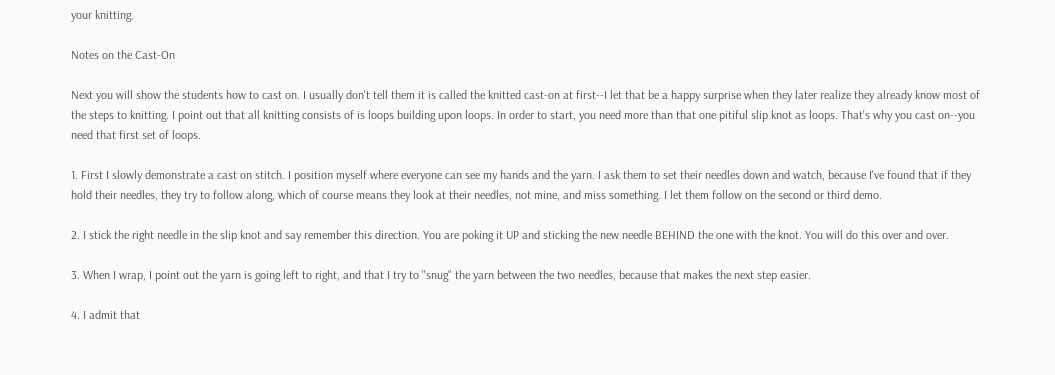your knitting.

Notes on the Cast-On

Next you will show the students how to cast on. I usually don't tell them it is called the knitted cast-on at first--I let that be a happy surprise when they later realize they already know most of the steps to knitting. I point out that all knitting consists of is loops building upon loops. In order to start, you need more than that one pitiful slip knot as loops. That's why you cast on--you need that first set of loops.

1. First I slowly demonstrate a cast on stitch. I position myself where everyone can see my hands and the yarn. I ask them to set their needles down and watch, because I've found that if they hold their needles, they try to follow along, which of course means they look at their needles, not mine, and miss something. I let them follow on the second or third demo.

2. I stick the right needle in the slip knot and say remember this direction. You are poking it UP and sticking the new needle BEHIND the one with the knot. You will do this over and over.

3. When I wrap, I point out the yarn is going left to right, and that I try to "snug" the yarn between the two needles, because that makes the next step easier.

4. I admit that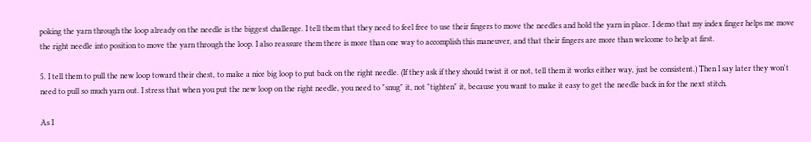poking the yarn through the loop already on the needle is the biggest challenge. I tell them that they need to feel free to use their fingers to move the needles and hold the yarn in place. I demo that my index finger helps me move the right needle into position to move the yarn through the loop. I also reassure them there is more than one way to accomplish this maneuver, and that their fingers are more than welcome to help at first.

5. I tell them to pull the new loop toward their chest, to make a nice big loop to put back on the right needle. (If they ask if they should twist it or not, tell them it works either way, just be consistent.) Then I say later they won't need to pull so much yarn out. I stress that when you put the new loop on the right needle, you need to "snug" it, not "tighten" it, because you want to make it easy to get the needle back in for the next stitch.

As I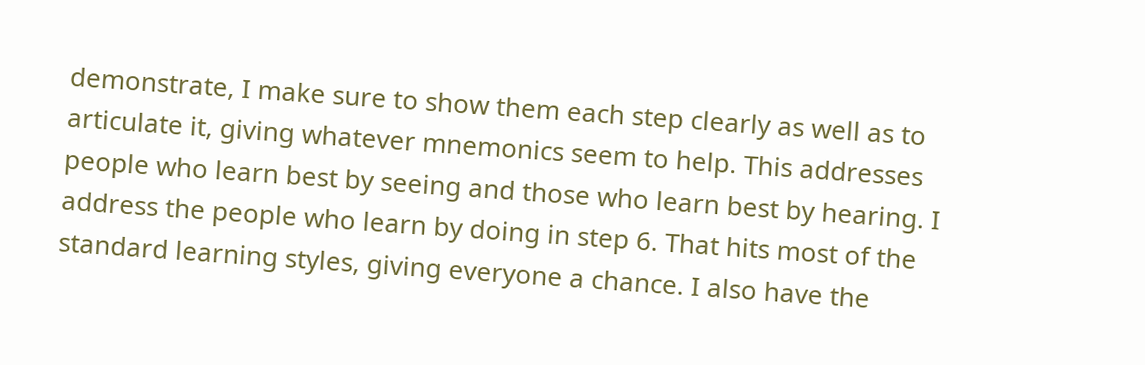demonstrate, I make sure to show them each step clearly as well as to articulate it, giving whatever mnemonics seem to help. This addresses people who learn best by seeing and those who learn best by hearing. I address the people who learn by doing in step 6. That hits most of the standard learning styles, giving everyone a chance. I also have the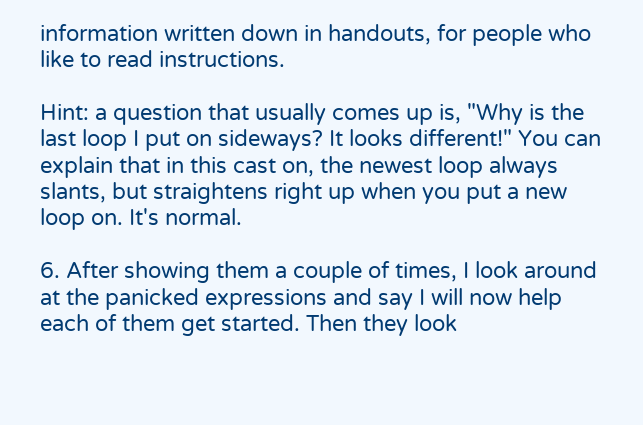information written down in handouts, for people who like to read instructions.

Hint: a question that usually comes up is, "Why is the last loop I put on sideways? It looks different!" You can explain that in this cast on, the newest loop always slants, but straightens right up when you put a new loop on. It's normal.

6. After showing them a couple of times, I look around at the panicked expressions and say I will now help each of them get started. Then they look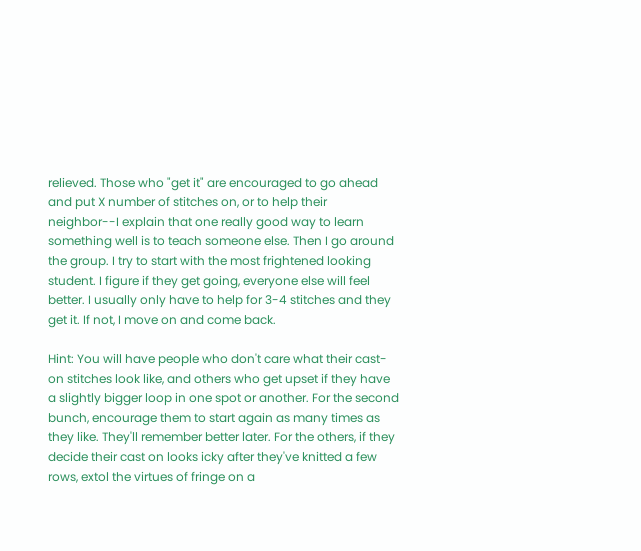relieved. Those who "get it" are encouraged to go ahead and put X number of stitches on, or to help their neighbor--I explain that one really good way to learn something well is to teach someone else. Then I go around the group. I try to start with the most frightened looking student. I figure if they get going, everyone else will feel better. I usually only have to help for 3-4 stitches and they get it. If not, I move on and come back.

Hint: You will have people who don't care what their cast-on stitches look like, and others who get upset if they have a slightly bigger loop in one spot or another. For the second bunch, encourage them to start again as many times as they like. They'll remember better later. For the others, if they decide their cast on looks icky after they've knitted a few rows, extol the virtues of fringe on a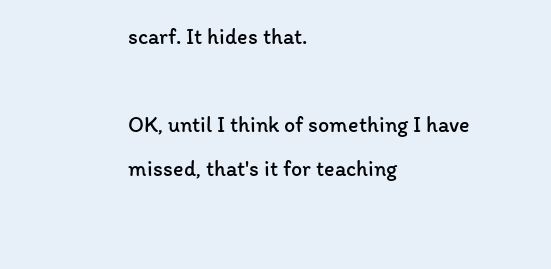scarf. It hides that.

OK, until I think of something I have missed, that's it for teaching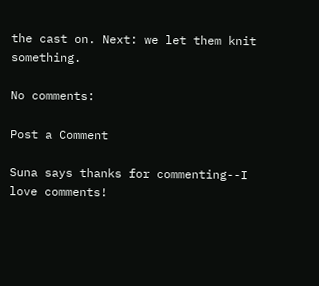the cast on. Next: we let them knit something.

No comments:

Post a Comment

Suna says thanks for commenting--I love comments!